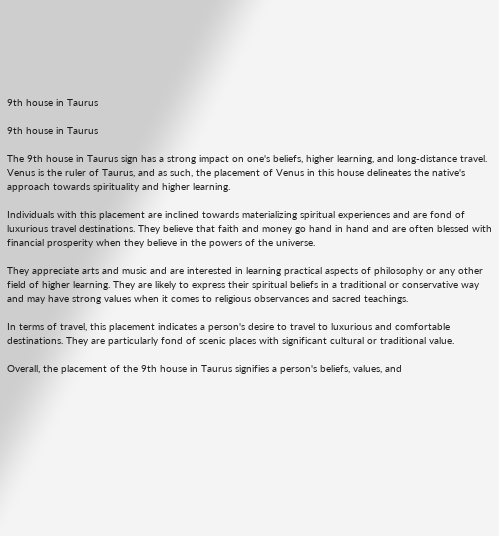9th house in Taurus

9th house in Taurus

The 9th house in Taurus sign has a strong impact on one's beliefs, higher learning, and long-distance travel. Venus is the ruler of Taurus, and as such, the placement of Venus in this house delineates the native's approach towards spirituality and higher learning.

Individuals with this placement are inclined towards materializing spiritual experiences and are fond of luxurious travel destinations. They believe that faith and money go hand in hand and are often blessed with financial prosperity when they believe in the powers of the universe.

They appreciate arts and music and are interested in learning practical aspects of philosophy or any other field of higher learning. They are likely to express their spiritual beliefs in a traditional or conservative way and may have strong values when it comes to religious observances and sacred teachings.

In terms of travel, this placement indicates a person's desire to travel to luxurious and comfortable destinations. They are particularly fond of scenic places with significant cultural or traditional value.

Overall, the placement of the 9th house in Taurus signifies a person's beliefs, values, and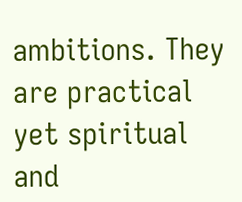ambitions. They are practical yet spiritual and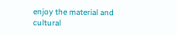enjoy the material and cultural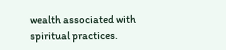wealth associated with spiritual practices.